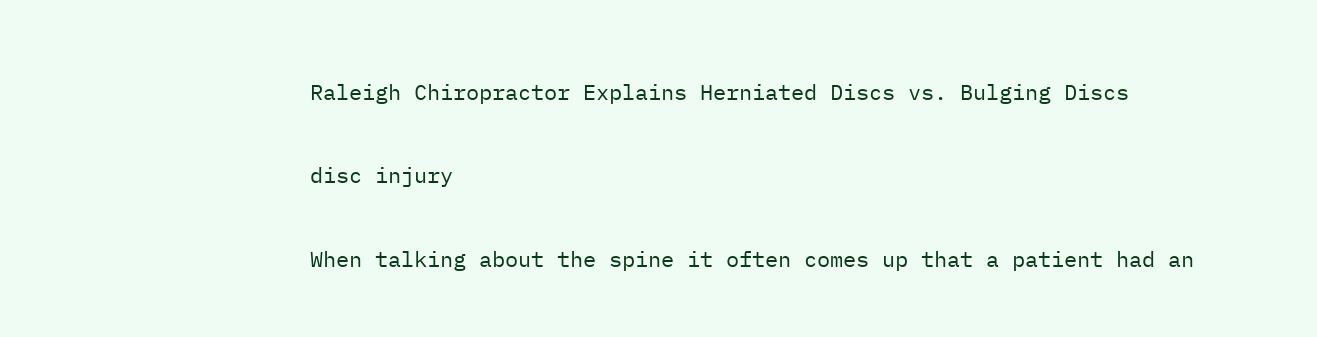Raleigh Chiropractor Explains Herniated Discs vs. Bulging Discs

disc injury

When talking about the spine it often comes up that a patient had an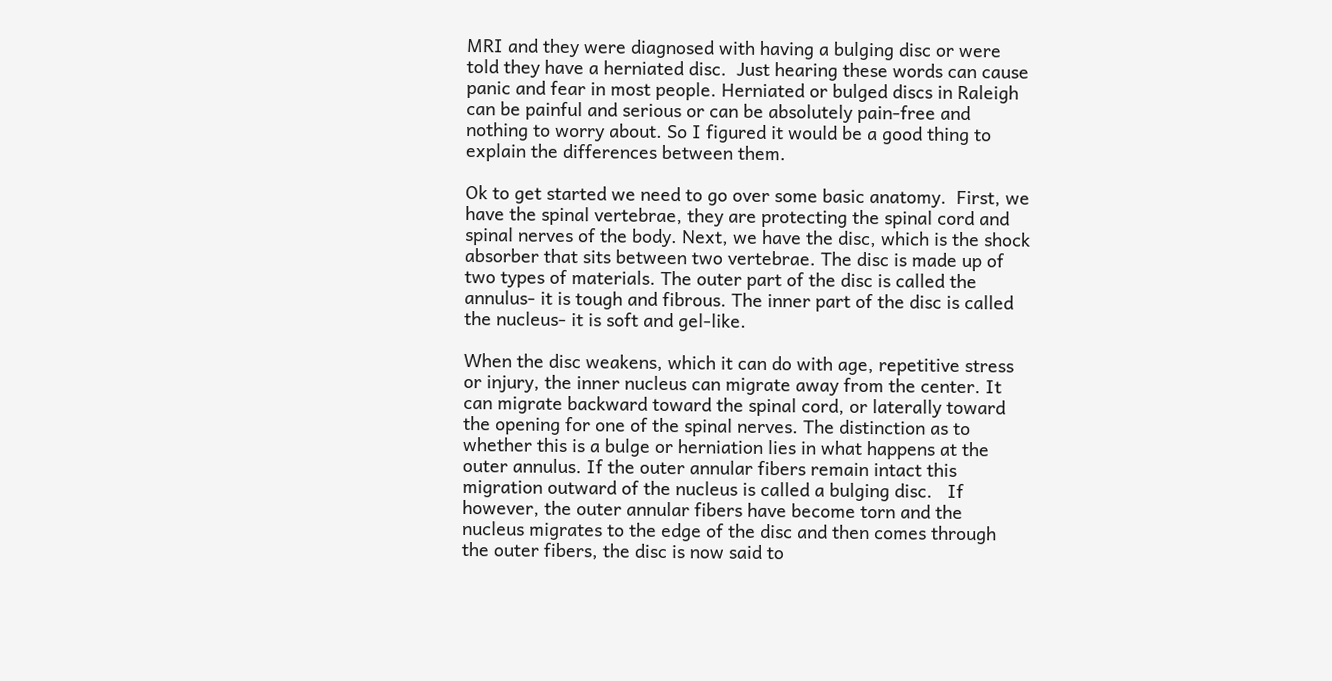MRI and they were diagnosed with having a bulging disc or were told they have a herniated disc.  Just hearing these words can cause panic and fear in most people. Herniated or bulged discs in Raleigh can be painful and serious or can be absolutely pain-free and nothing to worry about. So I figured it would be a good thing to explain the differences between them.

Ok to get started we need to go over some basic anatomy.  First, we have the spinal vertebrae, they are protecting the spinal cord and spinal nerves of the body. Next, we have the disc, which is the shock absorber that sits between two vertebrae. The disc is made up of two types of materials. The outer part of the disc is called the annulus- it is tough and fibrous. The inner part of the disc is called the nucleus- it is soft and gel-like.

When the disc weakens, which it can do with age, repetitive stress or injury, the inner nucleus can migrate away from the center. It can migrate backward toward the spinal cord, or laterally toward the opening for one of the spinal nerves. The distinction as to whether this is a bulge or herniation lies in what happens at the outer annulus. If the outer annular fibers remain intact this migration outward of the nucleus is called a bulging disc.   If however, the outer annular fibers have become torn and the nucleus migrates to the edge of the disc and then comes through the outer fibers, the disc is now said to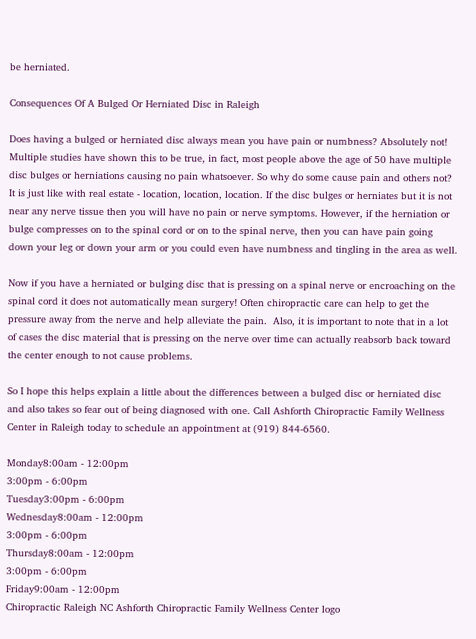be herniated.

Consequences Of A Bulged Or Herniated Disc in Raleigh

Does having a bulged or herniated disc always mean you have pain or numbness? Absolutely not!  Multiple studies have shown this to be true, in fact, most people above the age of 50 have multiple disc bulges or herniations causing no pain whatsoever. So why do some cause pain and others not?  It is just like with real estate - location, location, location. If the disc bulges or herniates but it is not near any nerve tissue then you will have no pain or nerve symptoms. However, if the herniation or bulge compresses on to the spinal cord or on to the spinal nerve, then you can have pain going down your leg or down your arm or you could even have numbness and tingling in the area as well.

Now if you have a herniated or bulging disc that is pressing on a spinal nerve or encroaching on the spinal cord it does not automatically mean surgery! Often chiropractic care can help to get the pressure away from the nerve and help alleviate the pain.  Also, it is important to note that in a lot of cases the disc material that is pressing on the nerve over time can actually reabsorb back toward the center enough to not cause problems.

So I hope this helps explain a little about the differences between a bulged disc or herniated disc and also takes so fear out of being diagnosed with one. Call Ashforth Chiropractic Family Wellness Center in Raleigh today to schedule an appointment at (919) 844-6560.

Monday8:00am - 12:00pm
3:00pm - 6:00pm
Tuesday3:00pm - 6:00pm
Wednesday8:00am - 12:00pm
3:00pm - 6:00pm
Thursday8:00am - 12:00pm
3:00pm - 6:00pm
Friday9:00am - 12:00pm
Chiropractic Raleigh NC Ashforth Chiropractic Family Wellness Center logo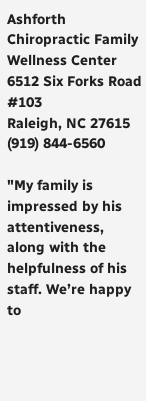Ashforth Chiropractic Family Wellness Center
6512 Six Forks Road #103
Raleigh, NC 27615
(919) 844-6560

"My family is impressed by his attentiveness, along with the helpfulness of his staff. We’re happy to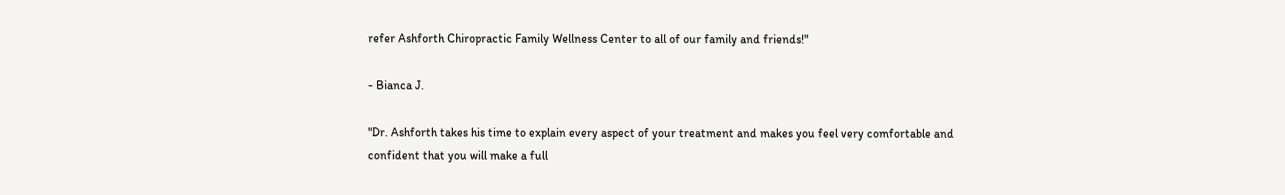refer Ashforth Chiropractic Family Wellness Center to all of our family and friends!"

- Bianca J.

"Dr. Ashforth takes his time to explain every aspect of your treatment and makes you feel very comfortable and confident that you will make a full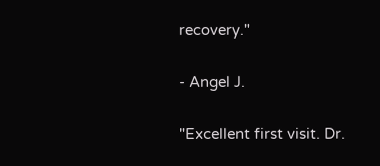recovery."

- Angel J.

"Excellent first visit. Dr.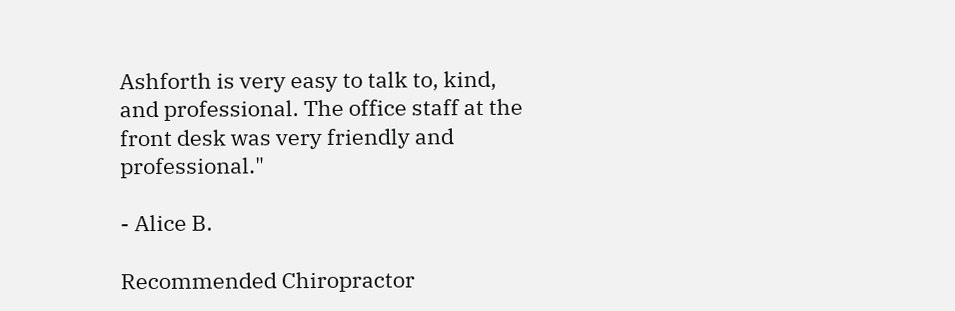Ashforth is very easy to talk to, kind, and professional. The office staff at the front desk was very friendly and professional."

- Alice B.

Recommended Chiropractor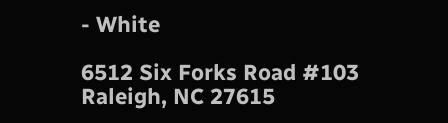- White

6512 Six Forks Road #103
Raleigh, NC 27615